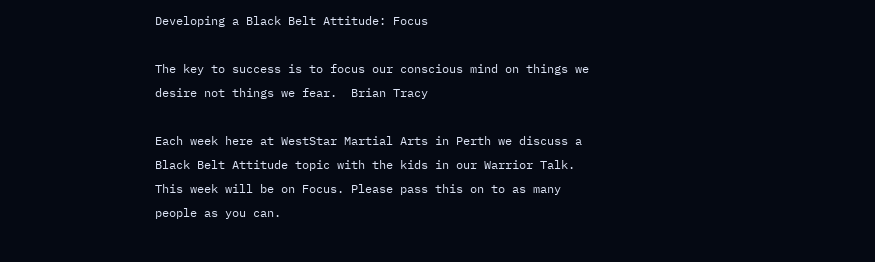Developing a Black Belt Attitude: Focus

The key to success is to focus our conscious mind on things we desire not things we fear.  Brian Tracy

Each week here at WestStar Martial Arts in Perth we discuss a Black Belt Attitude topic with the kids in our Warrior Talk. This week will be on Focus. Please pass this on to as many people as you can.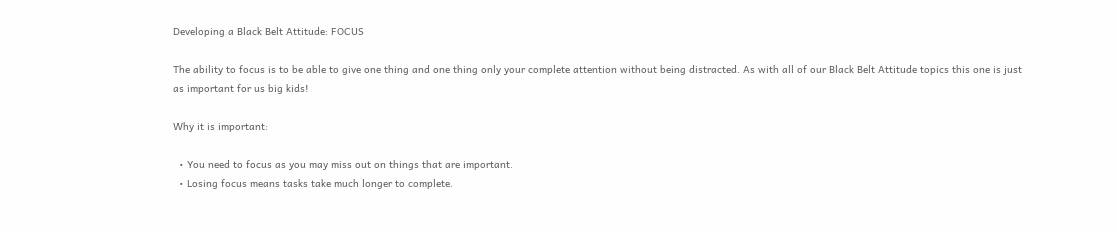Developing a Black Belt Attitude: FOCUS

The ability to focus is to be able to give one thing and one thing only your complete attention without being distracted. As with all of our Black Belt Attitude topics this one is just as important for us big kids!

Why it is important:

  • You need to focus as you may miss out on things that are important.
  • Losing focus means tasks take much longer to complete.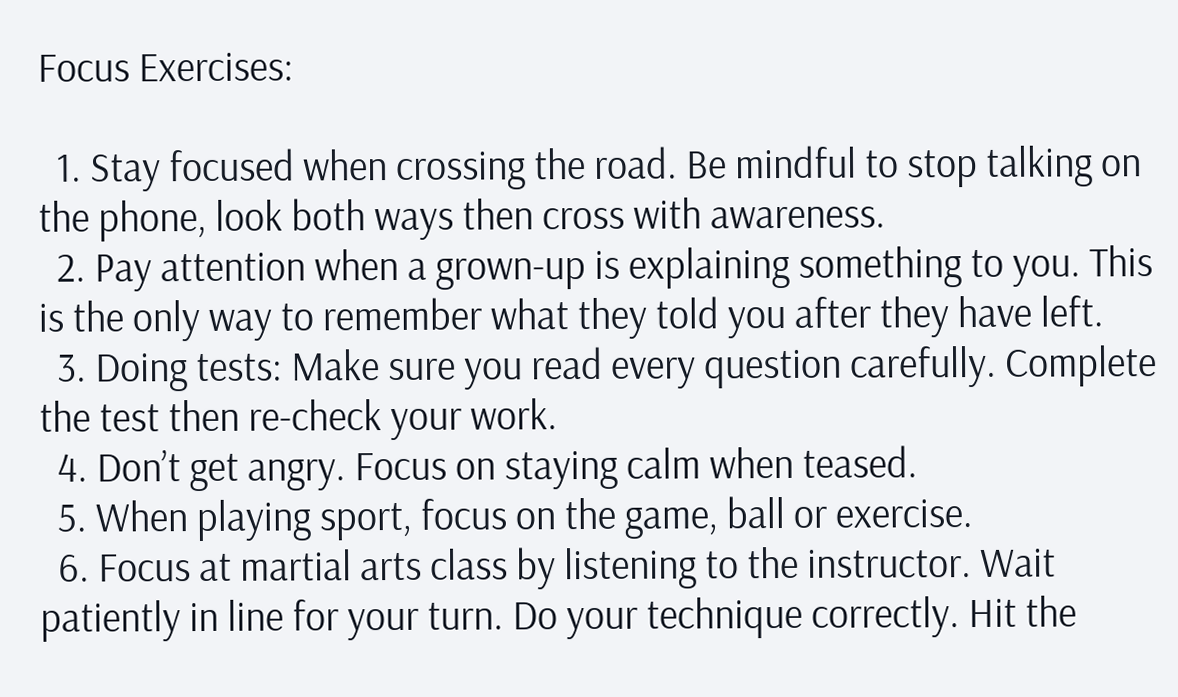Focus Exercises:

  1. Stay focused when crossing the road. Be mindful to stop talking on the phone, look both ways then cross with awareness.
  2. Pay attention when a grown-up is explaining something to you. This is the only way to remember what they told you after they have left.
  3. Doing tests: Make sure you read every question carefully. Complete the test then re-check your work.
  4. Don’t get angry. Focus on staying calm when teased.
  5. When playing sport, focus on the game, ball or exercise.
  6. Focus at martial arts class by listening to the instructor. Wait patiently in line for your turn. Do your technique correctly. Hit the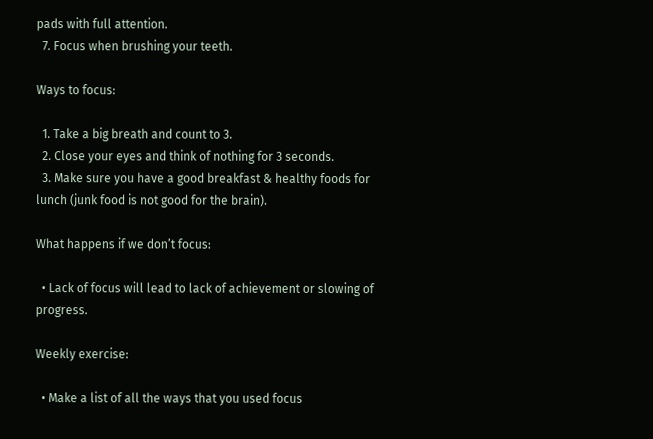pads with full attention.
  7. Focus when brushing your teeth.

Ways to focus:

  1. Take a big breath and count to 3.
  2. Close your eyes and think of nothing for 3 seconds.
  3. Make sure you have a good breakfast & healthy foods for lunch (junk food is not good for the brain).

What happens if we don’t focus:

  • Lack of focus will lead to lack of achievement or slowing of progress.

Weekly exercise:

  • Make a list of all the ways that you used focus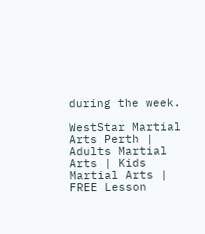during the week.

WestStar Martial Arts Perth |  Adults Martial Arts | Kids Martial Arts | FREE Lesson